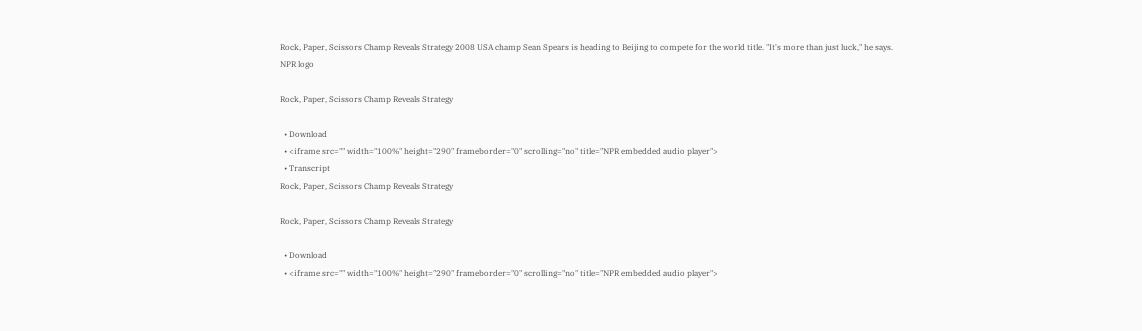Rock, Paper, Scissors Champ Reveals Strategy 2008 USA champ Sean Spears is heading to Beijing to compete for the world title. "It's more than just luck," he says.
NPR logo

Rock, Paper, Scissors Champ Reveals Strategy

  • Download
  • <iframe src="" width="100%" height="290" frameborder="0" scrolling="no" title="NPR embedded audio player">
  • Transcript
Rock, Paper, Scissors Champ Reveals Strategy

Rock, Paper, Scissors Champ Reveals Strategy

  • Download
  • <iframe src="" width="100%" height="290" frameborder="0" scrolling="no" title="NPR embedded audio player">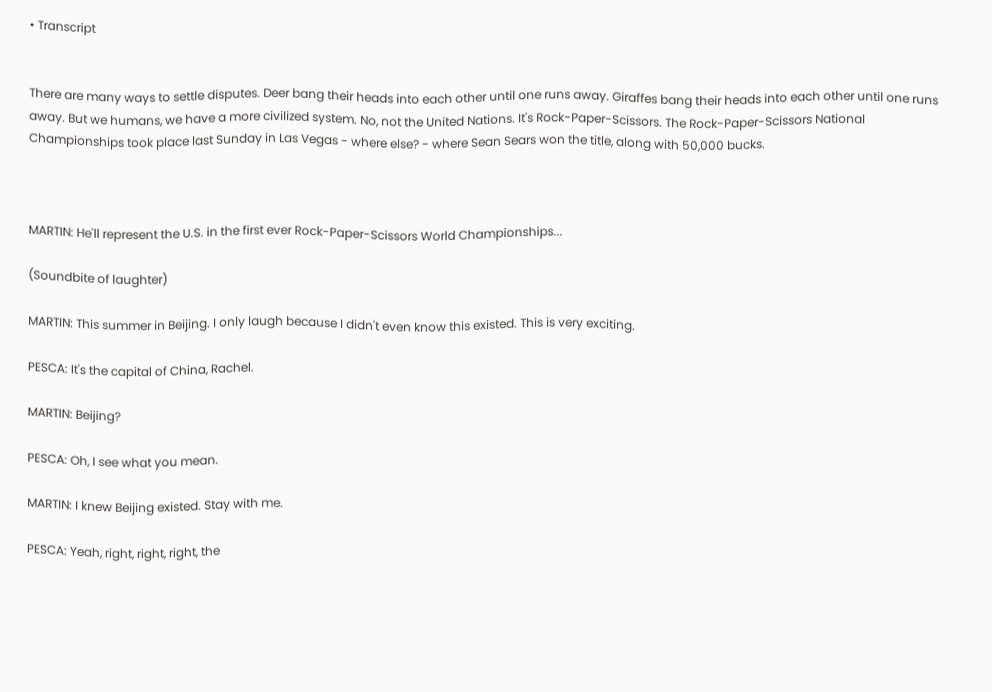• Transcript


There are many ways to settle disputes. Deer bang their heads into each other until one runs away. Giraffes bang their heads into each other until one runs away. But we humans, we have a more civilized system. No, not the United Nations. It's Rock-Paper-Scissors. The Rock-Paper-Scissors National Championships took place last Sunday in Las Vegas - where else? - where Sean Sears won the title, along with 50,000 bucks.



MARTIN: He'll represent the U.S. in the first ever Rock-Paper-Scissors World Championships...

(Soundbite of laughter)

MARTIN: This summer in Beijing. I only laugh because I didn't even know this existed. This is very exciting.

PESCA: It's the capital of China, Rachel.

MARTIN: Beijing?

PESCA: Oh, I see what you mean.

MARTIN: I knew Beijing existed. Stay with me.

PESCA: Yeah, right, right, right, the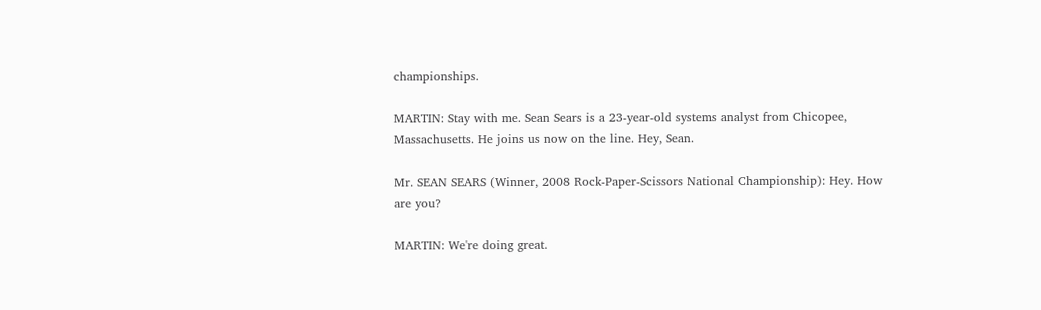championships.

MARTIN: Stay with me. Sean Sears is a 23-year-old systems analyst from Chicopee, Massachusetts. He joins us now on the line. Hey, Sean.

Mr. SEAN SEARS (Winner, 2008 Rock-Paper-Scissors National Championship): Hey. How are you?

MARTIN: We're doing great.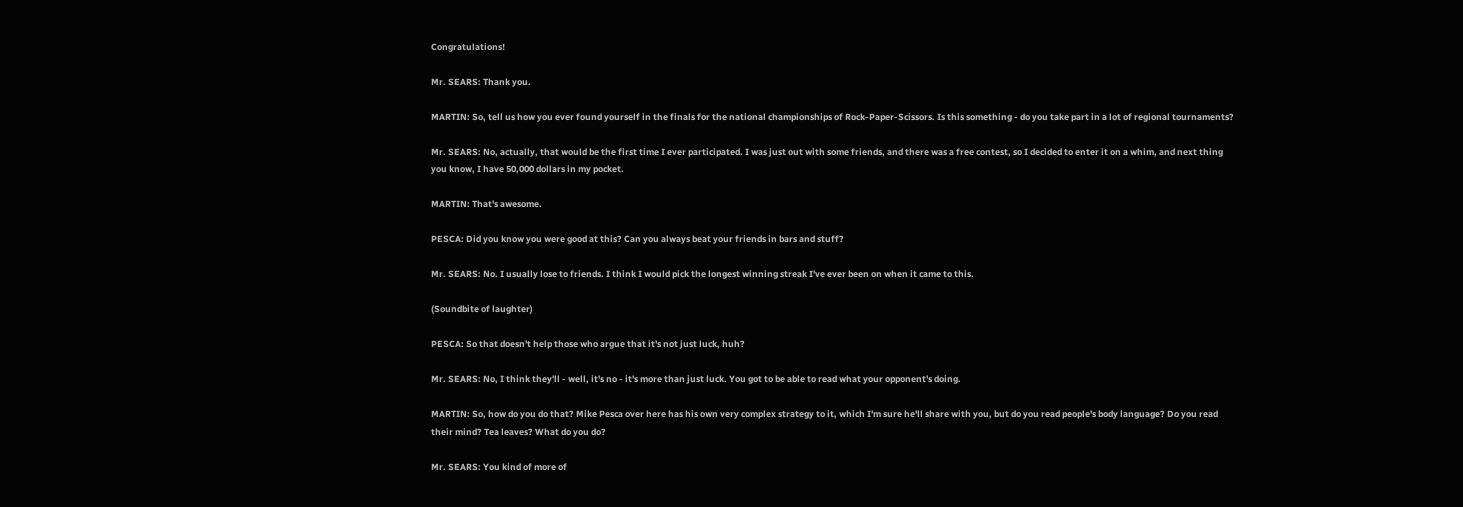Congratulations!

Mr. SEARS: Thank you.

MARTIN: So, tell us how you ever found yourself in the finals for the national championships of Rock-Paper-Scissors. Is this something - do you take part in a lot of regional tournaments?

Mr. SEARS: No, actually, that would be the first time I ever participated. I was just out with some friends, and there was a free contest, so I decided to enter it on a whim, and next thing you know, I have 50,000 dollars in my pocket.

MARTIN: That's awesome.

PESCA: Did you know you were good at this? Can you always beat your friends in bars and stuff?

Mr. SEARS: No. I usually lose to friends. I think I would pick the longest winning streak I've ever been on when it came to this.

(Soundbite of laughter)

PESCA: So that doesn't help those who argue that it's not just luck, huh?

Mr. SEARS: No, I think they'll - well, it's no - it's more than just luck. You got to be able to read what your opponent's doing.

MARTIN: So, how do you do that? Mike Pesca over here has his own very complex strategy to it, which I'm sure he'll share with you, but do you read people's body language? Do you read their mind? Tea leaves? What do you do?

Mr. SEARS: You kind of more of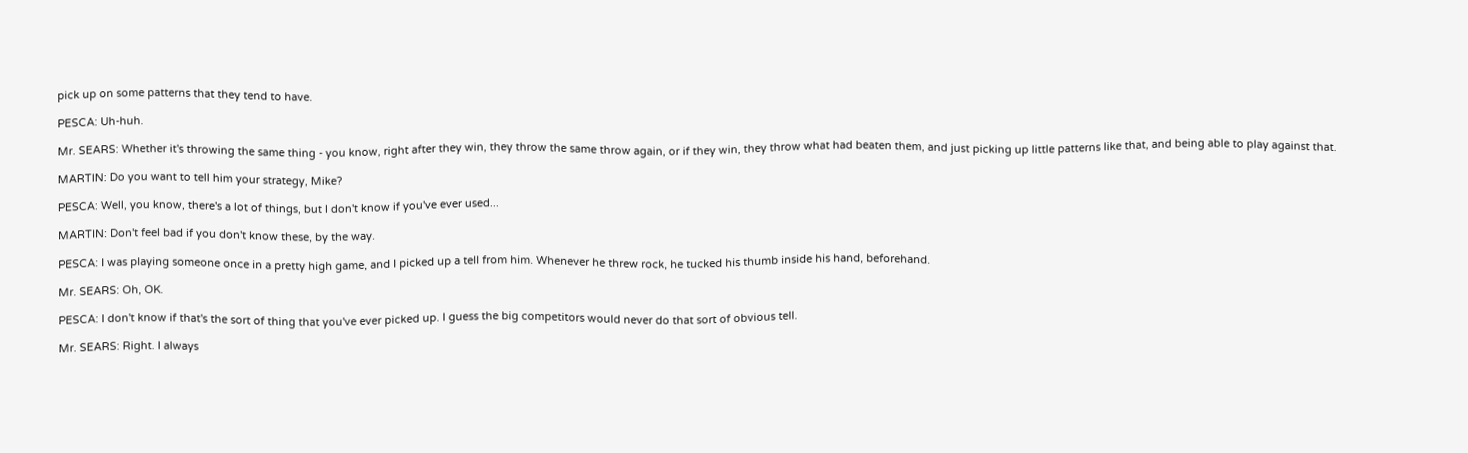pick up on some patterns that they tend to have.

PESCA: Uh-huh.

Mr. SEARS: Whether it's throwing the same thing - you know, right after they win, they throw the same throw again, or if they win, they throw what had beaten them, and just picking up little patterns like that, and being able to play against that.

MARTIN: Do you want to tell him your strategy, Mike?

PESCA: Well, you know, there's a lot of things, but I don't know if you've ever used...

MARTIN: Don't feel bad if you don't know these, by the way.

PESCA: I was playing someone once in a pretty high game, and I picked up a tell from him. Whenever he threw rock, he tucked his thumb inside his hand, beforehand.

Mr. SEARS: Oh, OK.

PESCA: I don't know if that's the sort of thing that you've ever picked up. I guess the big competitors would never do that sort of obvious tell.

Mr. SEARS: Right. I always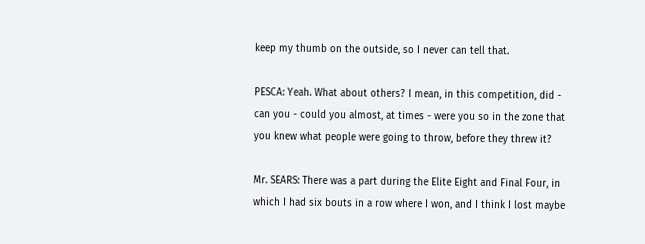keep my thumb on the outside, so I never can tell that.

PESCA: Yeah. What about others? I mean, in this competition, did - can you - could you almost, at times - were you so in the zone that you knew what people were going to throw, before they threw it?

Mr. SEARS: There was a part during the Elite Eight and Final Four, in which I had six bouts in a row where I won, and I think I lost maybe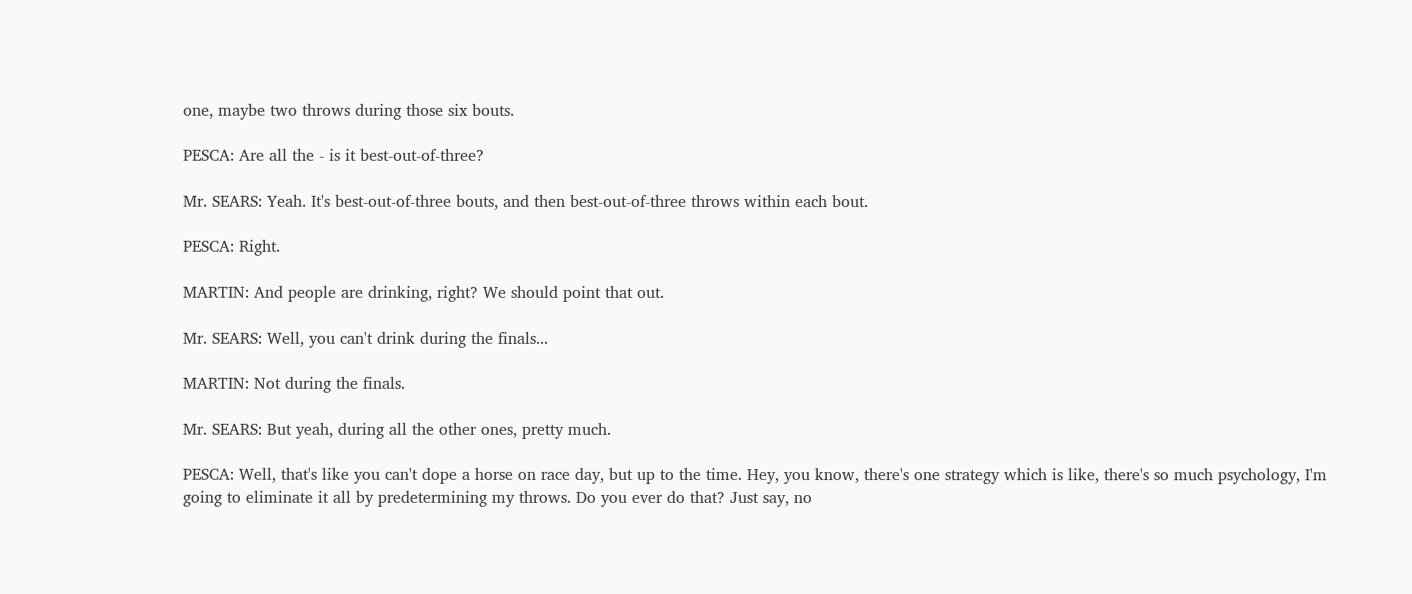one, maybe two throws during those six bouts.

PESCA: Are all the - is it best-out-of-three?

Mr. SEARS: Yeah. It's best-out-of-three bouts, and then best-out-of-three throws within each bout.

PESCA: Right.

MARTIN: And people are drinking, right? We should point that out.

Mr. SEARS: Well, you can't drink during the finals...

MARTIN: Not during the finals.

Mr. SEARS: But yeah, during all the other ones, pretty much.

PESCA: Well, that's like you can't dope a horse on race day, but up to the time. Hey, you know, there's one strategy which is like, there's so much psychology, I'm going to eliminate it all by predetermining my throws. Do you ever do that? Just say, no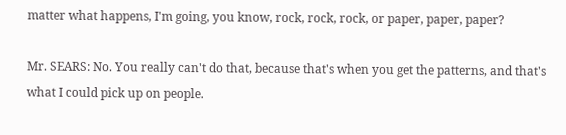matter what happens, I'm going, you know, rock, rock, rock, or paper, paper, paper?

Mr. SEARS: No. You really can't do that, because that's when you get the patterns, and that's what I could pick up on people.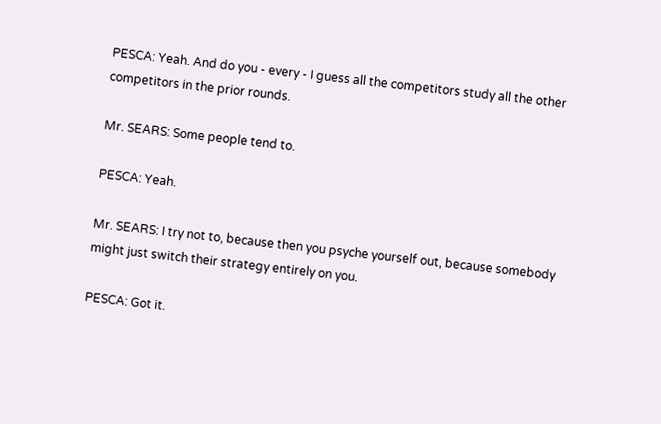PESCA: Yeah. And do you - every - I guess all the competitors study all the other competitors in the prior rounds.

Mr. SEARS: Some people tend to.

PESCA: Yeah.

Mr. SEARS: I try not to, because then you psyche yourself out, because somebody might just switch their strategy entirely on you.

PESCA: Got it.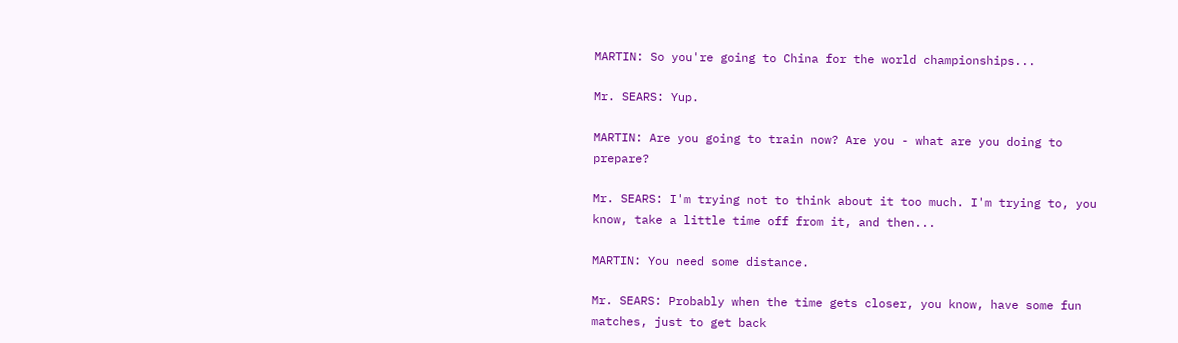MARTIN: So you're going to China for the world championships...

Mr. SEARS: Yup.

MARTIN: Are you going to train now? Are you - what are you doing to prepare?

Mr. SEARS: I'm trying not to think about it too much. I'm trying to, you know, take a little time off from it, and then...

MARTIN: You need some distance.

Mr. SEARS: Probably when the time gets closer, you know, have some fun matches, just to get back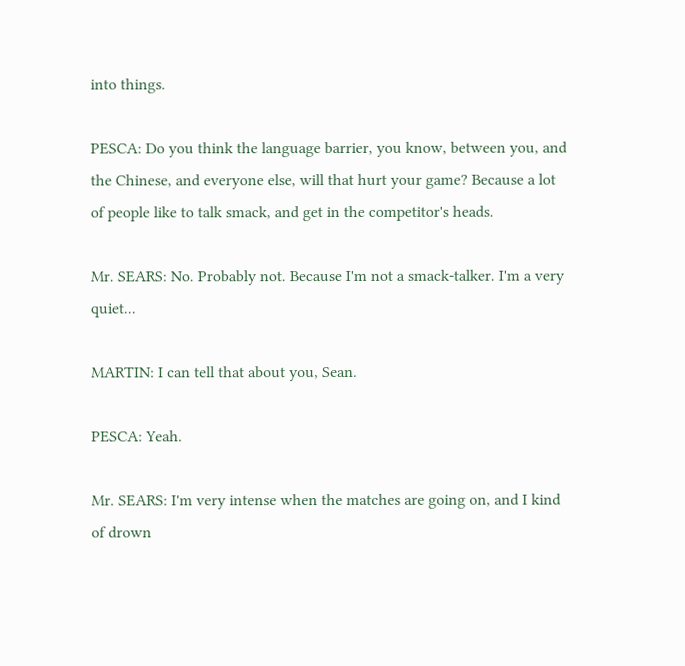into things.

PESCA: Do you think the language barrier, you know, between you, and the Chinese, and everyone else, will that hurt your game? Because a lot of people like to talk smack, and get in the competitor's heads.

Mr. SEARS: No. Probably not. Because I'm not a smack-talker. I'm a very quiet...

MARTIN: I can tell that about you, Sean.

PESCA: Yeah.

Mr. SEARS: I'm very intense when the matches are going on, and I kind of drown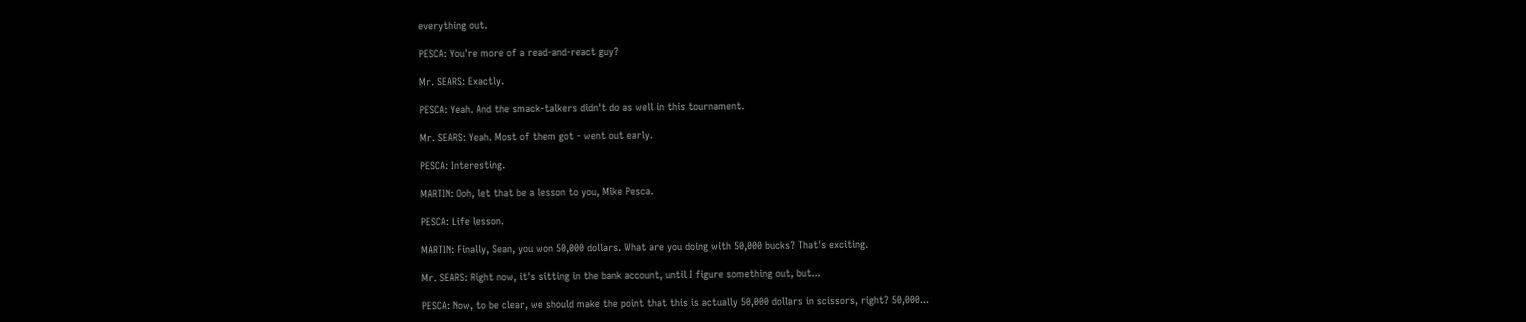everything out.

PESCA: You're more of a read-and-react guy?

Mr. SEARS: Exactly.

PESCA: Yeah. And the smack-talkers didn't do as well in this tournament.

Mr. SEARS: Yeah. Most of them got - went out early.

PESCA: Interesting.

MARTIN: Ooh, let that be a lesson to you, Mike Pesca.

PESCA: Life lesson.

MARTIN: Finally, Sean, you won 50,000 dollars. What are you doing with 50,000 bucks? That's exciting.

Mr. SEARS: Right now, it's sitting in the bank account, until I figure something out, but...

PESCA: Now, to be clear, we should make the point that this is actually 50,000 dollars in scissors, right? 50,000...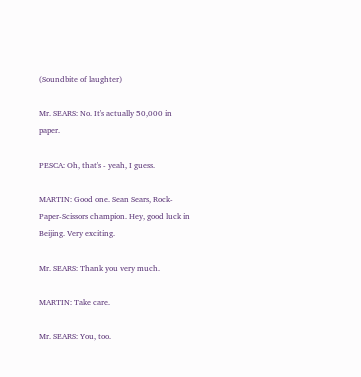(Soundbite of laughter)

Mr. SEARS: No. It's actually 50,000 in paper.

PESCA: Oh, that's - yeah, I guess.

MARTIN: Good one. Sean Sears, Rock-Paper-Scissors champion. Hey, good luck in Beijing. Very exciting.

Mr. SEARS: Thank you very much.

MARTIN: Take care.

Mr. SEARS: You, too.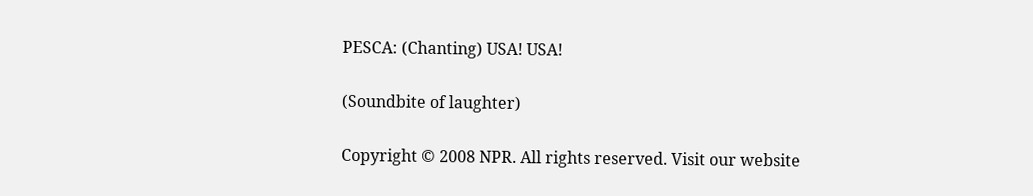PESCA: (Chanting) USA! USA!

(Soundbite of laughter)

Copyright © 2008 NPR. All rights reserved. Visit our website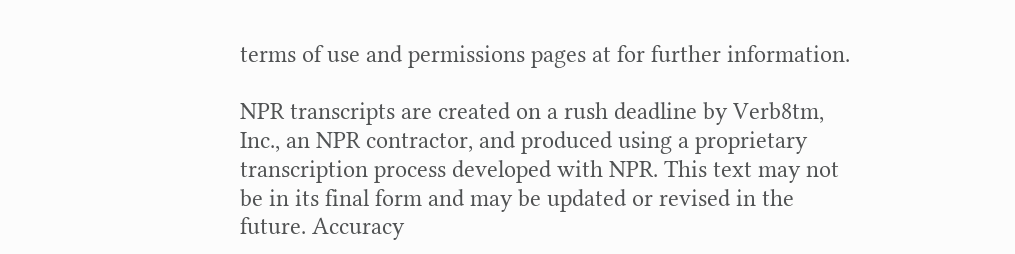terms of use and permissions pages at for further information.

NPR transcripts are created on a rush deadline by Verb8tm, Inc., an NPR contractor, and produced using a proprietary transcription process developed with NPR. This text may not be in its final form and may be updated or revised in the future. Accuracy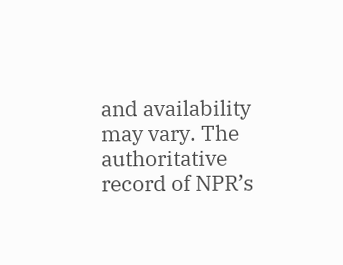and availability may vary. The authoritative record of NPR’s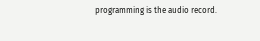programming is the audio record.